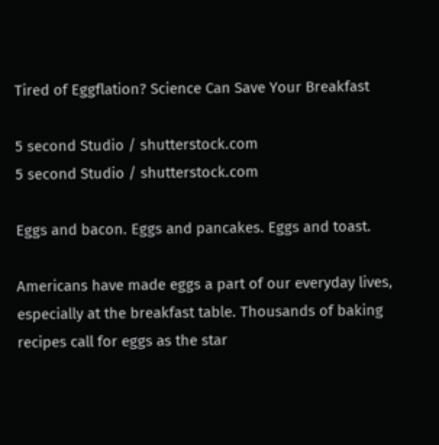Tired of Eggflation? Science Can Save Your Breakfast

5 second Studio / shutterstock.com
5 second Studio / shutterstock.com

Eggs and bacon. Eggs and pancakes. Eggs and toast.

Americans have made eggs a part of our everyday lives, especially at the breakfast table. Thousands of baking recipes call for eggs as the star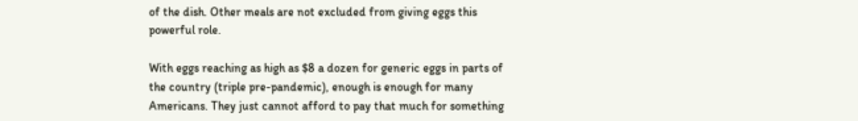of the dish. Other meals are not excluded from giving eggs this powerful role.

With eggs reaching as high as $8 a dozen for generic eggs in parts of the country (triple pre-pandemic), enough is enough for many Americans. They just cannot afford to pay that much for something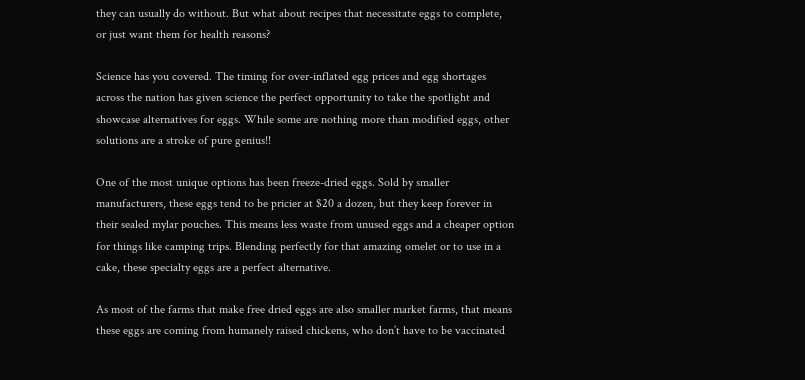they can usually do without. But what about recipes that necessitate eggs to complete, or just want them for health reasons?

Science has you covered. The timing for over-inflated egg prices and egg shortages across the nation has given science the perfect opportunity to take the spotlight and showcase alternatives for eggs. While some are nothing more than modified eggs, other solutions are a stroke of pure genius!!

One of the most unique options has been freeze-dried eggs. Sold by smaller manufacturers, these eggs tend to be pricier at $20 a dozen, but they keep forever in their sealed mylar pouches. This means less waste from unused eggs and a cheaper option for things like camping trips. Blending perfectly for that amazing omelet or to use in a cake, these specialty eggs are a perfect alternative.

As most of the farms that make free dried eggs are also smaller market farms, that means these eggs are coming from humanely raised chickens, who don’t have to be vaccinated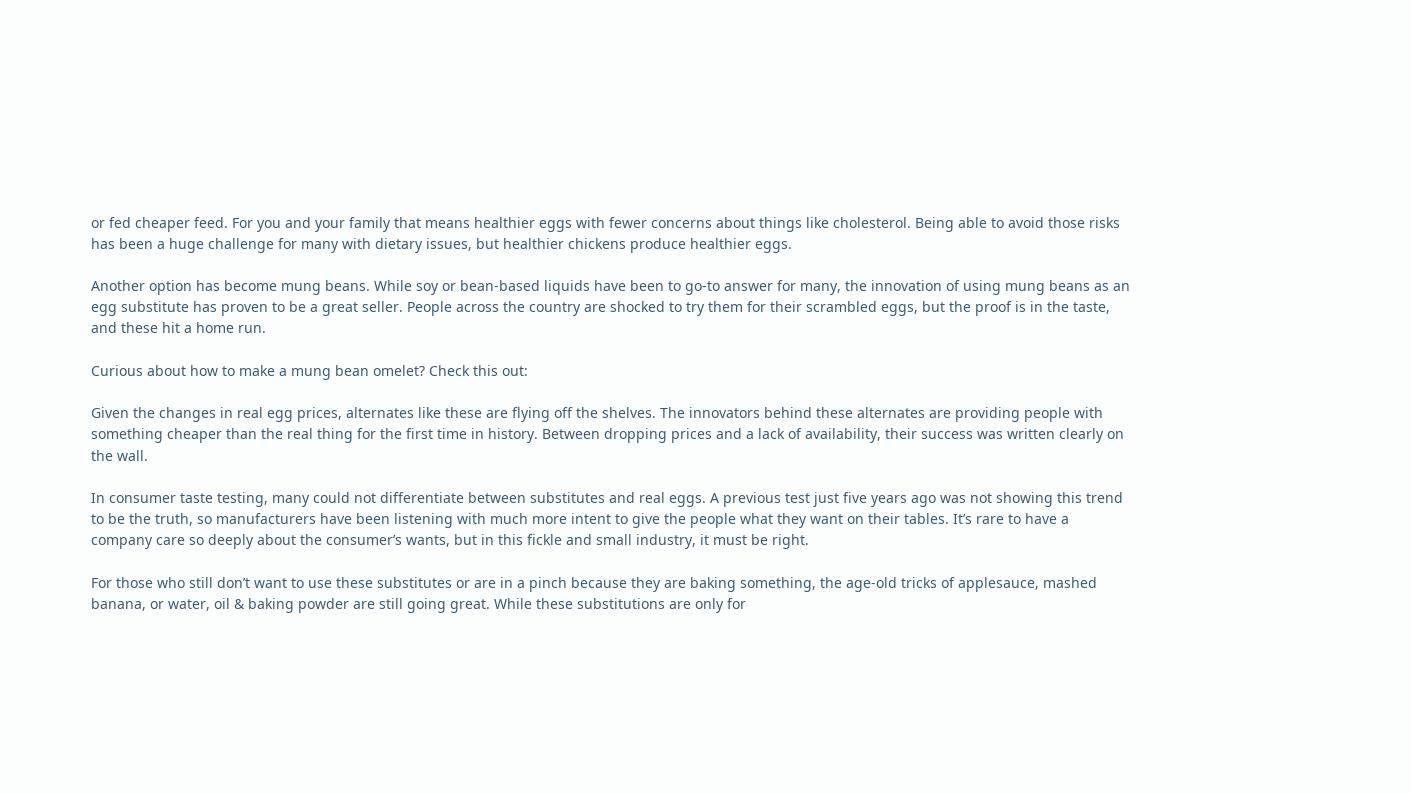or fed cheaper feed. For you and your family that means healthier eggs with fewer concerns about things like cholesterol. Being able to avoid those risks has been a huge challenge for many with dietary issues, but healthier chickens produce healthier eggs.

Another option has become mung beans. While soy or bean-based liquids have been to go-to answer for many, the innovation of using mung beans as an egg substitute has proven to be a great seller. People across the country are shocked to try them for their scrambled eggs, but the proof is in the taste, and these hit a home run.

Curious about how to make a mung bean omelet? Check this out:

Given the changes in real egg prices, alternates like these are flying off the shelves. The innovators behind these alternates are providing people with something cheaper than the real thing for the first time in history. Between dropping prices and a lack of availability, their success was written clearly on the wall.

In consumer taste testing, many could not differentiate between substitutes and real eggs. A previous test just five years ago was not showing this trend to be the truth, so manufacturers have been listening with much more intent to give the people what they want on their tables. It’s rare to have a company care so deeply about the consumer’s wants, but in this fickle and small industry, it must be right.

For those who still don’t want to use these substitutes or are in a pinch because they are baking something, the age-old tricks of applesauce, mashed banana, or water, oil & baking powder are still going great. While these substitutions are only for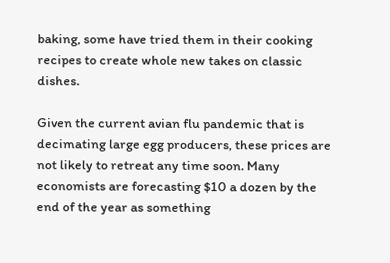baking, some have tried them in their cooking recipes to create whole new takes on classic dishes.

Given the current avian flu pandemic that is decimating large egg producers, these prices are not likely to retreat any time soon. Many economists are forecasting $10 a dozen by the end of the year as something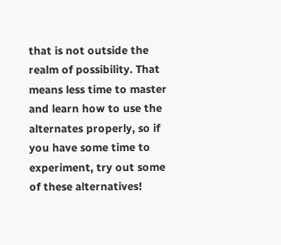that is not outside the realm of possibility. That means less time to master and learn how to use the alternates properly, so if you have some time to experiment, try out some of these alternatives!